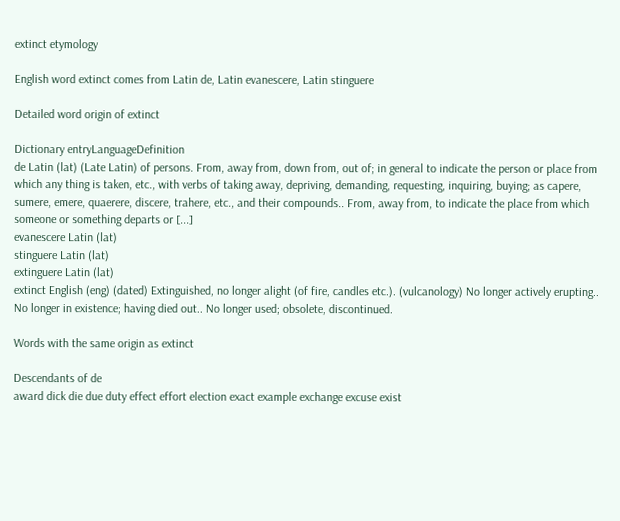extinct etymology

English word extinct comes from Latin de, Latin evanescere, Latin stinguere

Detailed word origin of extinct

Dictionary entryLanguageDefinition
de Latin (lat) (Late Latin) of persons. From, away from, down from, out of; in general to indicate the person or place from which any thing is taken, etc., with verbs of taking away, depriving, demanding, requesting, inquiring, buying; as capere, sumere, emere, quaerere, discere, trahere, etc., and their compounds.. From, away from, to indicate the place from which someone or something departs or [...]
evanescere Latin (lat)
stinguere Latin (lat)
extinguere Latin (lat)
extinct English (eng) (dated) Extinguished, no longer alight (of fire, candles etc.). (vulcanology) No longer actively erupting.. No longer in existence; having died out.. No longer used; obsolete, discontinued.

Words with the same origin as extinct

Descendants of de
award dick die due duty effect effort election exact example exchange excuse exist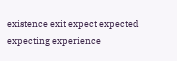existence exit expect expected expecting experience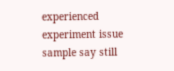experienced experiment issue sample say still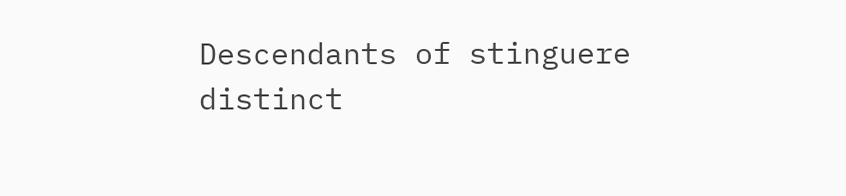Descendants of stinguere
distinct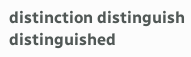distinction distinguish distinguished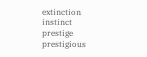extinction instinct prestige prestigious